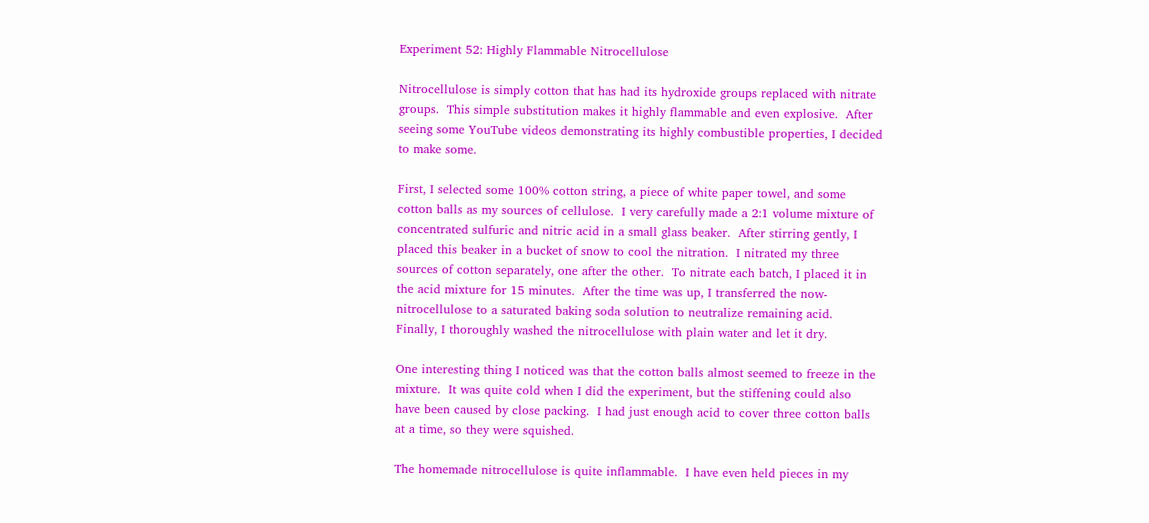Experiment 52: Highly Flammable Nitrocellulose

Nitrocellulose is simply cotton that has had its hydroxide groups replaced with nitrate groups.  This simple substitution makes it highly flammable and even explosive.  After seeing some YouTube videos demonstrating its highly combustible properties, I decided to make some.

First, I selected some 100% cotton string, a piece of white paper towel, and some cotton balls as my sources of cellulose.  I very carefully made a 2:1 volume mixture of concentrated sulfuric and nitric acid in a small glass beaker.  After stirring gently, I placed this beaker in a bucket of snow to cool the nitration.  I nitrated my three sources of cotton separately, one after the other.  To nitrate each batch, I placed it in the acid mixture for 15 minutes.  After the time was up, I transferred the now-nitrocellulose to a saturated baking soda solution to neutralize remaining acid.  Finally, I thoroughly washed the nitrocellulose with plain water and let it dry.

One interesting thing I noticed was that the cotton balls almost seemed to freeze in the mixture.  It was quite cold when I did the experiment, but the stiffening could also have been caused by close packing.  I had just enough acid to cover three cotton balls at a time, so they were squished.

The homemade nitrocellulose is quite inflammable.  I have even held pieces in my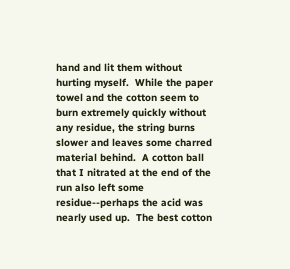hand and lit them without hurting myself.  While the paper towel and the cotton seem to burn extremely quickly without any residue, the string burns slower and leaves some charred material behind.  A cotton ball that I nitrated at the end of the run also left some residue--perhaps the acid was nearly used up.  The best cotton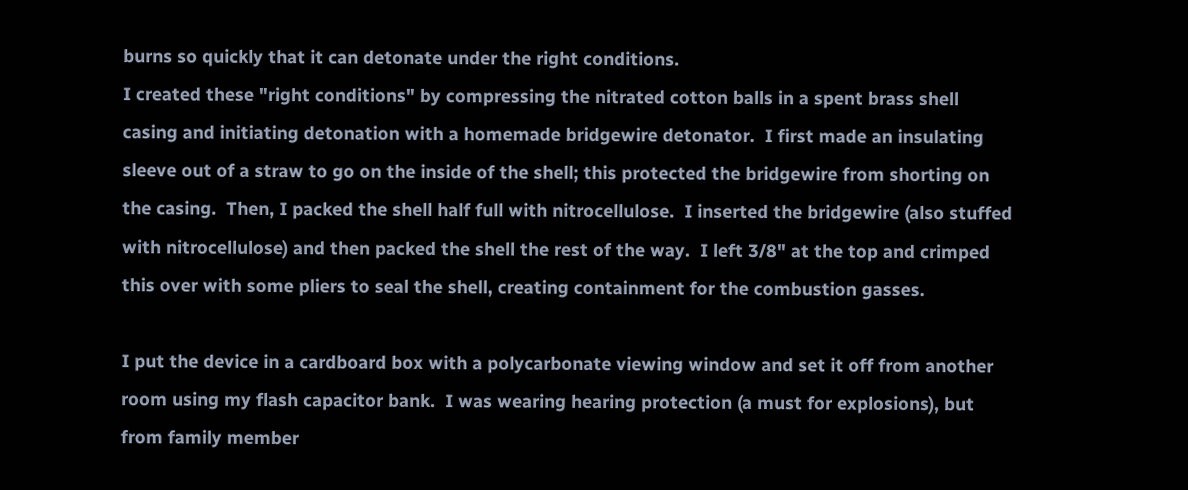burns so quickly that it can detonate under the right conditions.
I created these "right conditions" by compressing the nitrated cotton balls in a spent brass shell casing and initiating detonation with a homemade bridgewire detonator.  I first made an insulating sleeve out of a straw to go on the inside of the shell; this protected the bridgewire from shorting on the casing.  Then, I packed the shell half full with nitrocellulose.  I inserted the bridgewire (also stuffed with nitrocellulose) and then packed the shell the rest of the way.  I left 3/8" at the top and crimped this over with some pliers to seal the shell, creating containment for the combustion gasses.

I put the device in a cardboard box with a polycarbonate viewing window and set it off from another room using my flash capacitor bank.  I was wearing hearing protection (a must for explosions), but from family member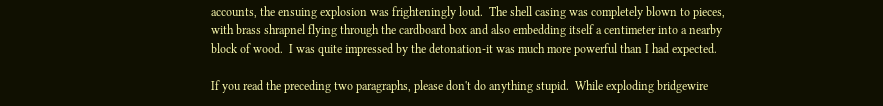accounts, the ensuing explosion was frighteningly loud.  The shell casing was completely blown to pieces, with brass shrapnel flying through the cardboard box and also embedding itself a centimeter into a nearby block of wood.  I was quite impressed by the detonation-it was much more powerful than I had expected.

If you read the preceding two paragraphs, please don't do anything stupid.  While exploding bridgewire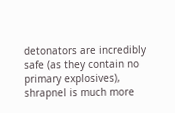detonators are incredibly safe (as they contain no primary explosives), shrapnel is much more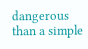dangerous than a simple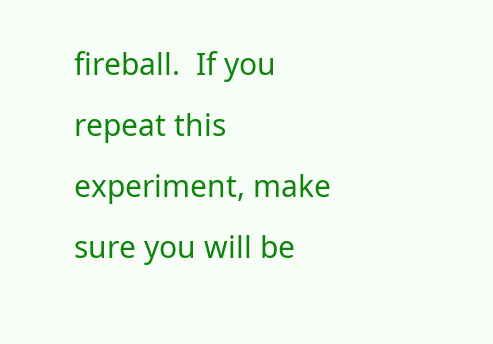fireball.  If you repeat this experiment, make sure you will be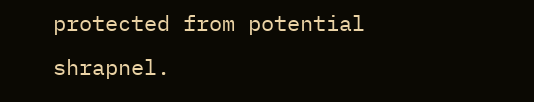protected from potential shrapnel.